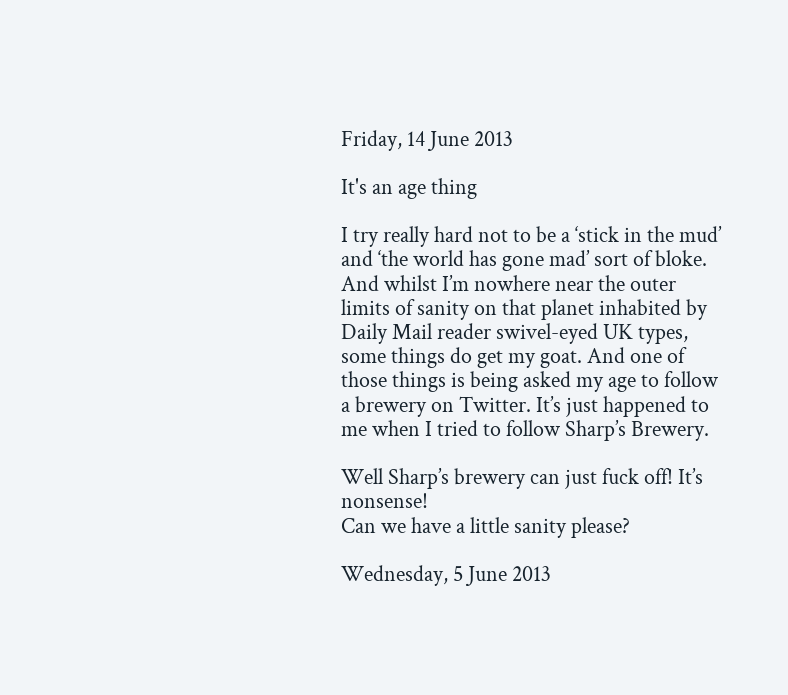Friday, 14 June 2013

It's an age thing

I try really hard not to be a ‘stick in the mud’ and ‘the world has gone mad’ sort of bloke. And whilst I’m nowhere near the outer limits of sanity on that planet inhabited by Daily Mail reader swivel-eyed UK types, some things do get my goat. And one of those things is being asked my age to follow a brewery on Twitter. It’s just happened to me when I tried to follow Sharp’s Brewery.

Well Sharp’s brewery can just fuck off! It’s nonsense!
Can we have a little sanity please?

Wednesday, 5 June 2013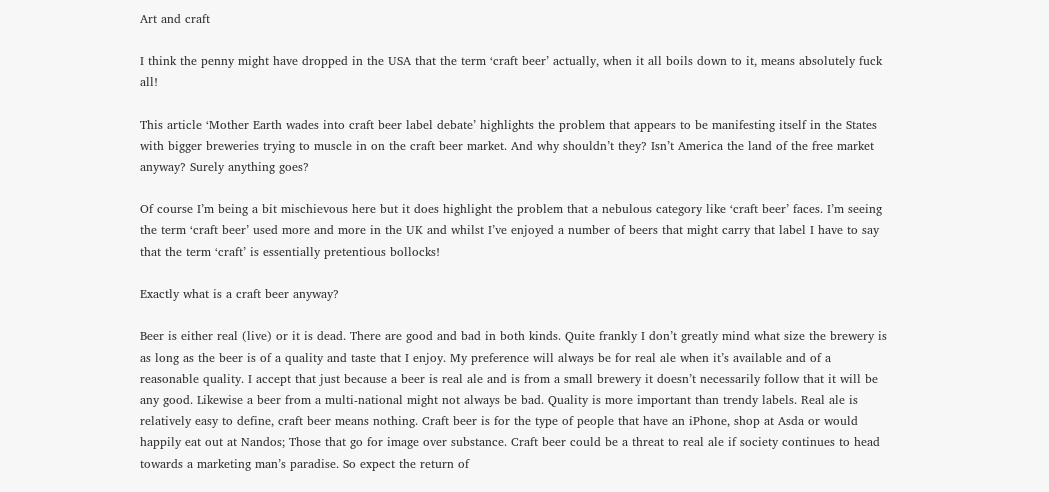Art and craft

I think the penny might have dropped in the USA that the term ‘craft beer’ actually, when it all boils down to it, means absolutely fuck all!

This article ‘Mother Earth wades into craft beer label debate’ highlights the problem that appears to be manifesting itself in the States with bigger breweries trying to muscle in on the craft beer market. And why shouldn’t they? Isn’t America the land of the free market anyway? Surely anything goes?

Of course I’m being a bit mischievous here but it does highlight the problem that a nebulous category like ‘craft beer’ faces. I’m seeing the term ‘craft beer’ used more and more in the UK and whilst I’ve enjoyed a number of beers that might carry that label I have to say that the term ‘craft’ is essentially pretentious bollocks!

Exactly what is a craft beer anyway?

Beer is either real (live) or it is dead. There are good and bad in both kinds. Quite frankly I don’t greatly mind what size the brewery is as long as the beer is of a quality and taste that I enjoy. My preference will always be for real ale when it’s available and of a reasonable quality. I accept that just because a beer is real ale and is from a small brewery it doesn’t necessarily follow that it will be any good. Likewise a beer from a multi-national might not always be bad. Quality is more important than trendy labels. Real ale is relatively easy to define, craft beer means nothing. Craft beer is for the type of people that have an iPhone, shop at Asda or would happily eat out at Nandos; Those that go for image over substance. Craft beer could be a threat to real ale if society continues to head towards a marketing man’s paradise. So expect the return of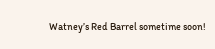Watney’s Red Barrel sometime soon!